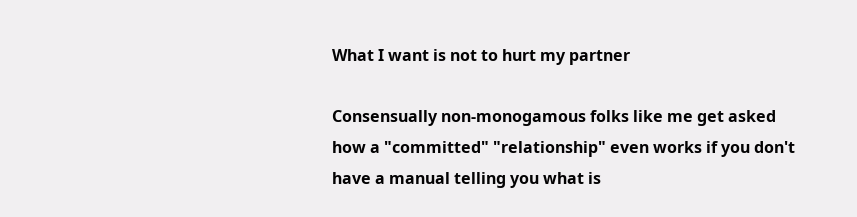What I want is not to hurt my partner

Consensually non-monogamous folks like me get asked how a "committed" "relationship" even works if you don't have a manual telling you what is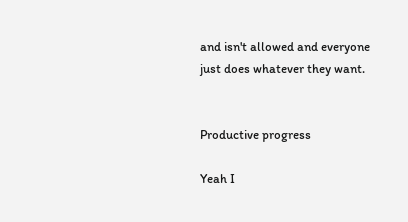and isn't allowed and everyone just does whatever they want.


Productive progress

Yeah I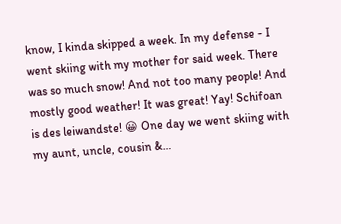know, I kinda skipped a week. In my defense - I went skiing with my mother for said week. There was so much snow! And not too many people! And mostly good weather! It was great! Yay! Schifoan is des leiwandste! 😀 One day we went skiing with my aunt, uncle, cousin &…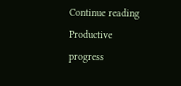Continue reading Productive progress